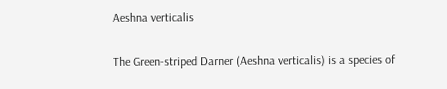Aeshna verticalis

The Green-striped Darner (Aeshna verticalis) is a species of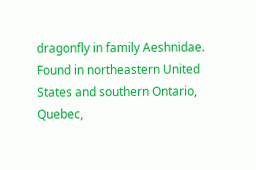dragonfly in family Aeshnidae. Found in northeastern United States and southern Ontario, Quebec,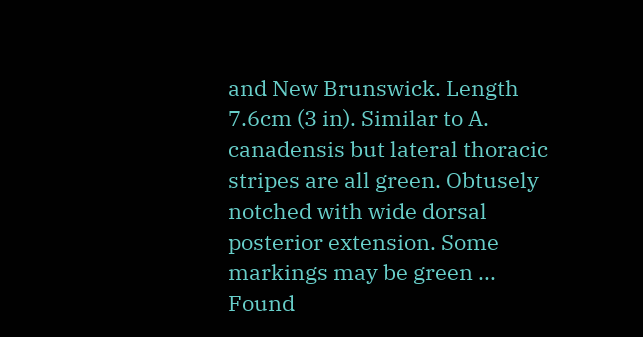and New Brunswick. Length 7.6cm (3 in). Similar to A. canadensis but lateral thoracic stripes are all green. Obtusely notched with wide dorsal posterior extension. Some markings may be green ...
Found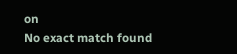on
No exact match found